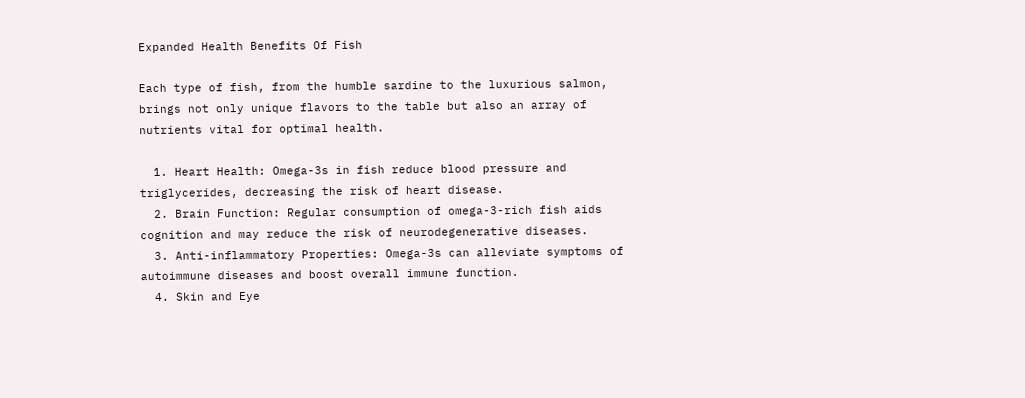Expanded Health Benefits Of Fish

Each type of fish, from the humble sardine to the luxurious salmon, brings not only unique flavors to the table but also an array of nutrients vital for optimal health.

  1. Heart Health: Omega-3s in fish reduce blood pressure and triglycerides, decreasing the risk of heart disease.
  2. Brain Function: Regular consumption of omega-3-rich fish aids cognition and may reduce the risk of neurodegenerative diseases.
  3. Anti-inflammatory Properties: Omega-3s can alleviate symptoms of autoimmune diseases and boost overall immune function.
  4. Skin and Eye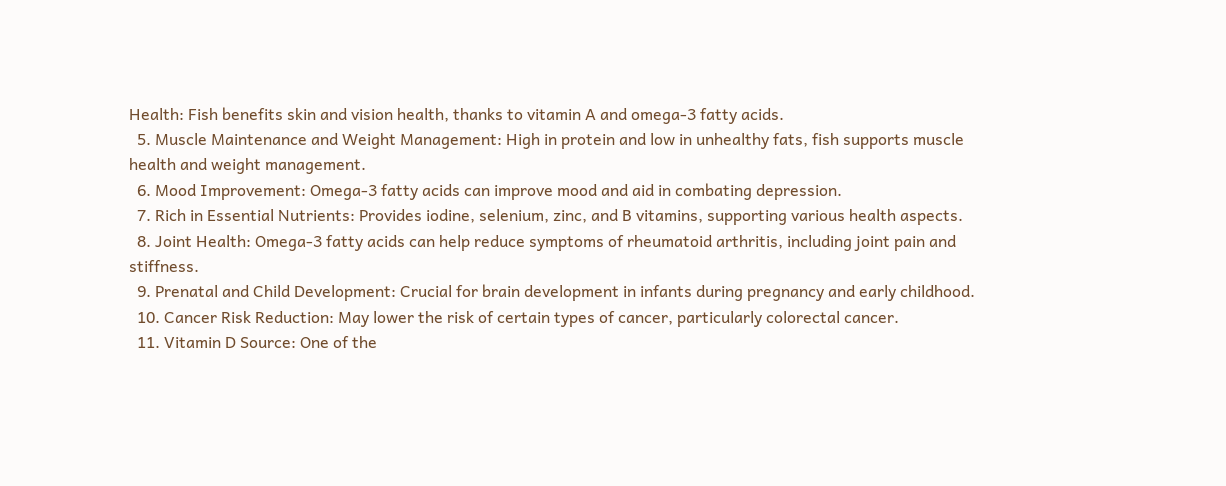Health: Fish benefits skin and vision health, thanks to vitamin A and omega-3 fatty acids.
  5. Muscle Maintenance and Weight Management: High in protein and low in unhealthy fats, fish supports muscle health and weight management.
  6. Mood Improvement: Omega-3 fatty acids can improve mood and aid in combating depression.
  7. Rich in Essential Nutrients: Provides iodine, selenium, zinc, and B vitamins, supporting various health aspects.
  8. Joint Health: Omega-3 fatty acids can help reduce symptoms of rheumatoid arthritis, including joint pain and stiffness.
  9. Prenatal and Child Development: Crucial for brain development in infants during pregnancy and early childhood.
  10. Cancer Risk Reduction: May lower the risk of certain types of cancer, particularly colorectal cancer.
  11. Vitamin D Source: One of the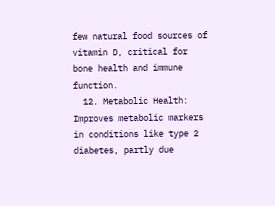few natural food sources of vitamin D, critical for bone health and immune function.
  12. Metabolic Health: Improves metabolic markers in conditions like type 2 diabetes, partly due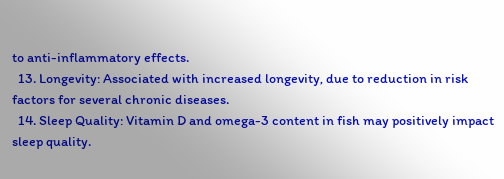to anti-inflammatory effects.
  13. Longevity: Associated with increased longevity, due to reduction in risk factors for several chronic diseases.
  14. Sleep Quality: Vitamin D and omega-3 content in fish may positively impact sleep quality.